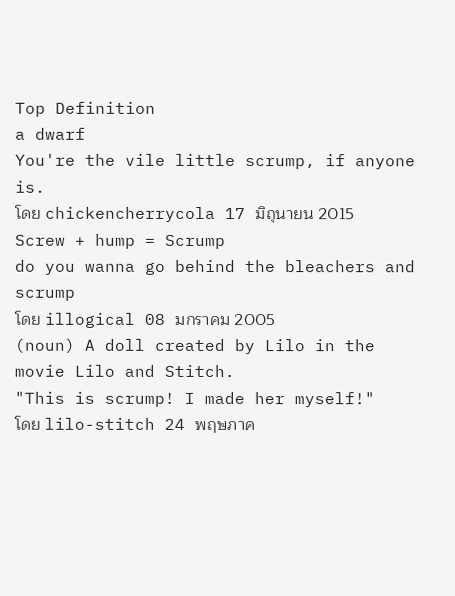Top Definition
a dwarf
You're the vile little scrump, if anyone is.
โดย chickencherrycola 17 มิถุนายน 2015
Screw + hump = Scrump
do you wanna go behind the bleachers and scrump
โดย illogical 08 มกราคม 2005
(noun) A doll created by Lilo in the movie Lilo and Stitch.
"This is scrump! I made her myself!"
โดย lilo-stitch 24 พฤษภาค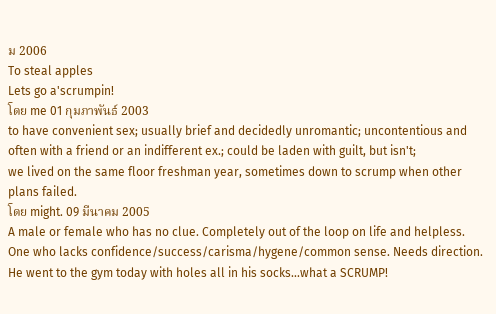ม 2006
To steal apples
Lets go a'scrumpin!
โดย me 01 กุมภาพันธ์ 2003
to have convenient sex; usually brief and decidedly unromantic; uncontentious and often with a friend or an indifferent ex.; could be laden with guilt, but isn't;
we lived on the same floor freshman year, sometimes down to scrump when other plans failed.
โดย might. 09 มีนาคม 2005
A male or female who has no clue. Completely out of the loop on life and helpless. One who lacks confidence/success/carisma/hygene/common sense. Needs direction.
He went to the gym today with holes all in his socks...what a SCRUMP!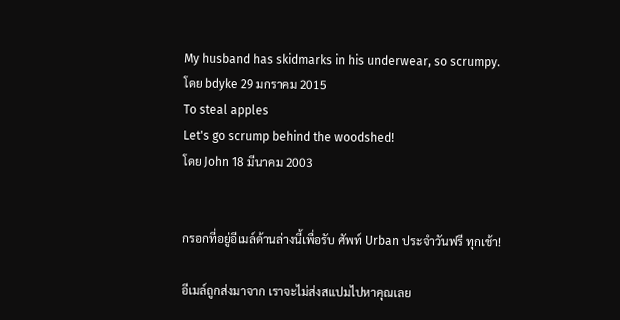My husband has skidmarks in his underwear, so scrumpy.
โดย bdyke 29 มกราคม 2015
To steal apples
Let's go scrump behind the woodshed!
โดย John 18 มีนาคม 2003


กรอกที่อยู่อีเมล์ด้านล่างนี้เพื่อรับ ศัพท์ Urban ประจำวันฟรี ทุกเช้า!

อีเมล์ถูกส่งมาจาก เราจะไม่ส่งสแปมไปหาคุณเลย